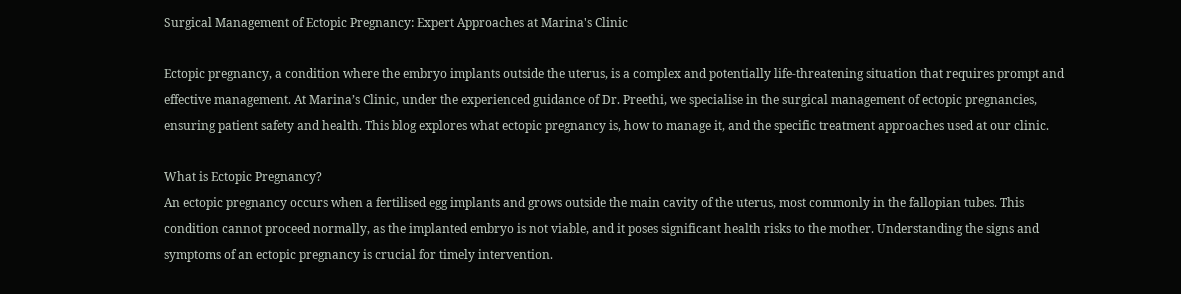Surgical Management of Ectopic Pregnancy: Expert Approaches at Marina's Clinic

Ectopic pregnancy, a condition where the embryo implants outside the uterus, is a complex and potentially life-threatening situation that requires prompt and effective management. At Marina’s Clinic, under the experienced guidance of Dr. Preethi, we specialise in the surgical management of ectopic pregnancies, ensuring patient safety and health. This blog explores what ectopic pregnancy is, how to manage it, and the specific treatment approaches used at our clinic.

What is Ectopic Pregnancy?
An ectopic pregnancy occurs when a fertilised egg implants and grows outside the main cavity of the uterus, most commonly in the fallopian tubes. This condition cannot proceed normally, as the implanted embryo is not viable, and it poses significant health risks to the mother. Understanding the signs and symptoms of an ectopic pregnancy is crucial for timely intervention.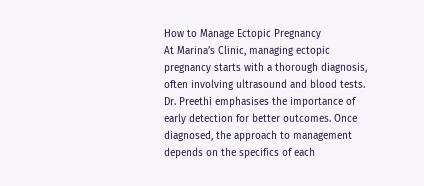How to Manage Ectopic Pregnancy
At Marina’s Clinic, managing ectopic pregnancy starts with a thorough diagnosis, often involving ultrasound and blood tests. Dr. Preethi emphasises the importance of early detection for better outcomes. Once diagnosed, the approach to management depends on the specifics of each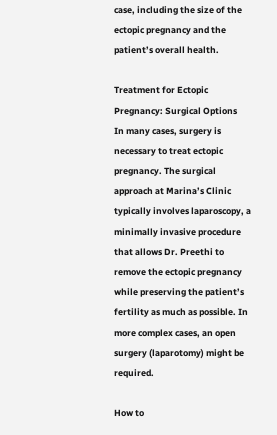case, including the size of the ectopic pregnancy and the patient’s overall health.

Treatment for Ectopic Pregnancy: Surgical Options
In many cases, surgery is necessary to treat ectopic pregnancy. The surgical approach at Marina’s Clinic typically involves laparoscopy, a minimally invasive procedure that allows Dr. Preethi to remove the ectopic pregnancy while preserving the patient’s fertility as much as possible. In more complex cases, an open surgery (laparotomy) might be required.

How to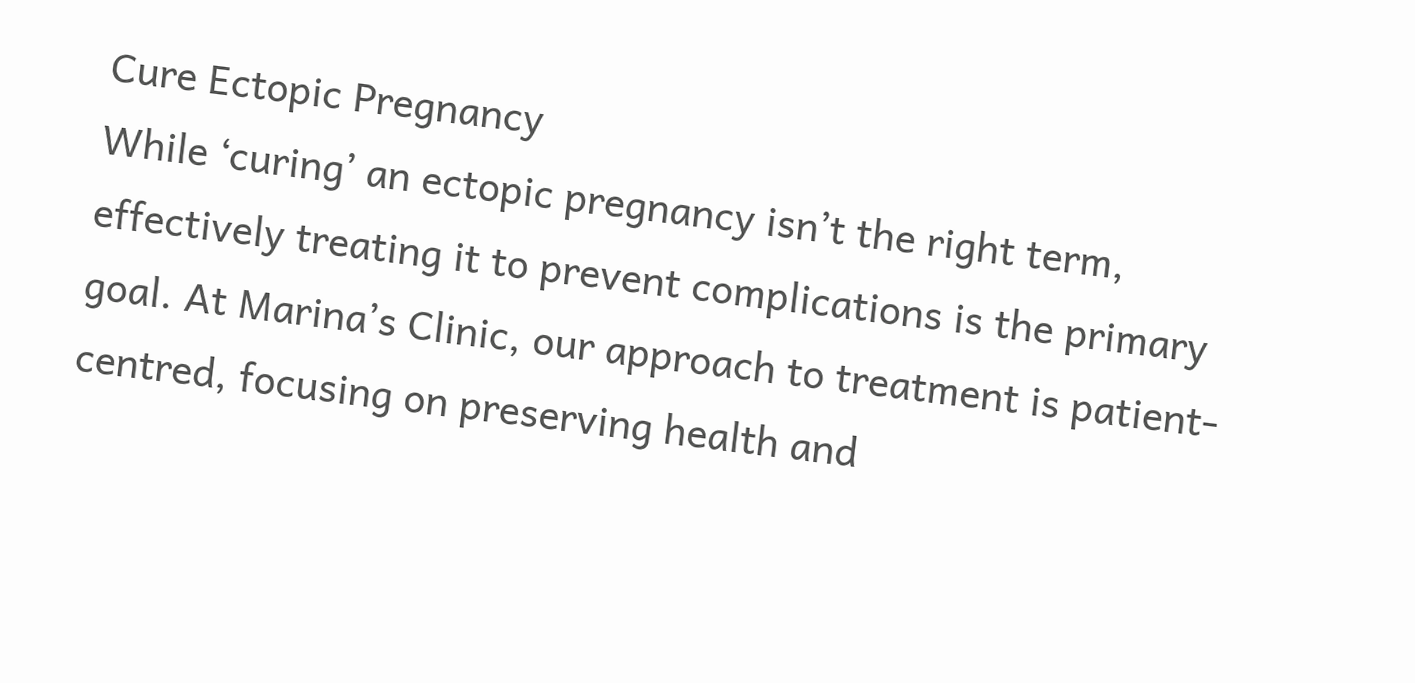Cure Ectopic Pregnancy
While ‘curing’ an ectopic pregnancy isn’t the right term, effectively treating it to prevent complications is the primary goal. At Marina’s Clinic, our approach to treatment is patient-centred, focusing on preserving health and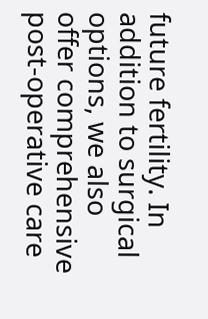future fertility. In addition to surgical options, we also offer comprehensive post-operative care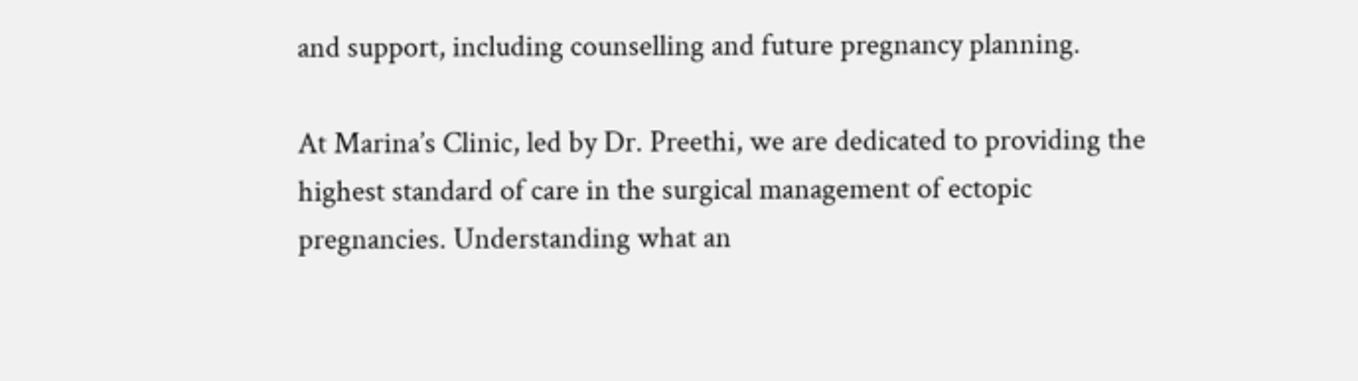and support, including counselling and future pregnancy planning.

At Marina’s Clinic, led by Dr. Preethi, we are dedicated to providing the highest standard of care in the surgical management of ectopic pregnancies. Understanding what an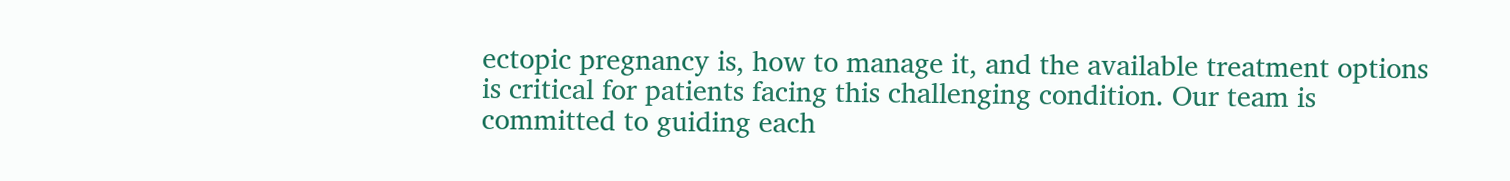ectopic pregnancy is, how to manage it, and the available treatment options is critical for patients facing this challenging condition. Our team is committed to guiding each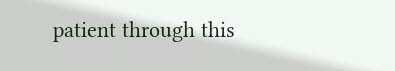patient through this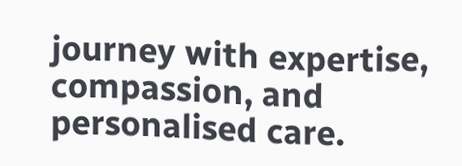journey with expertise, compassion, and personalised care.